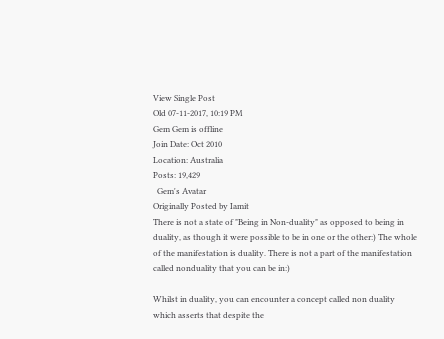View Single Post
Old 07-11-2017, 10:19 PM
Gem Gem is offline
Join Date: Oct 2010
Location: Australia
Posts: 19,429
  Gem's Avatar
Originally Posted by Iamit
There is not a state of "Being in Non-duality" as opposed to being in duality, as though it were possible to be in one or the other:) The whole of the manifestation is duality. There is not a part of the manifestation called nonduality that you can be in:)

Whilst in duality, you can encounter a concept called non duality which asserts that despite the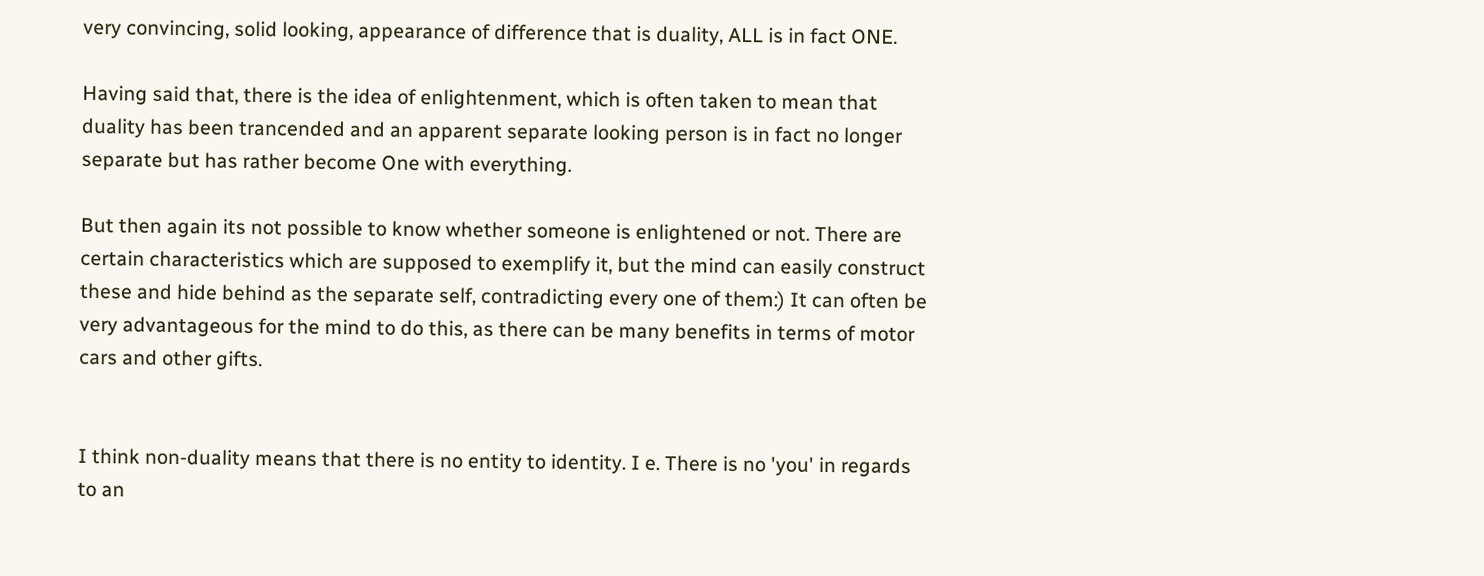very convincing, solid looking, appearance of difference that is duality, ALL is in fact ONE.

Having said that, there is the idea of enlightenment, which is often taken to mean that duality has been trancended and an apparent separate looking person is in fact no longer separate but has rather become One with everything.

But then again its not possible to know whether someone is enlightened or not. There are certain characteristics which are supposed to exemplify it, but the mind can easily construct these and hide behind as the separate self, contradicting every one of them:) It can often be very advantageous for the mind to do this, as there can be many benefits in terms of motor cars and other gifts.


I think non-duality means that there is no entity to identity. I e. There is no 'you' in regards to an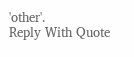'other'.
Reply With Quote